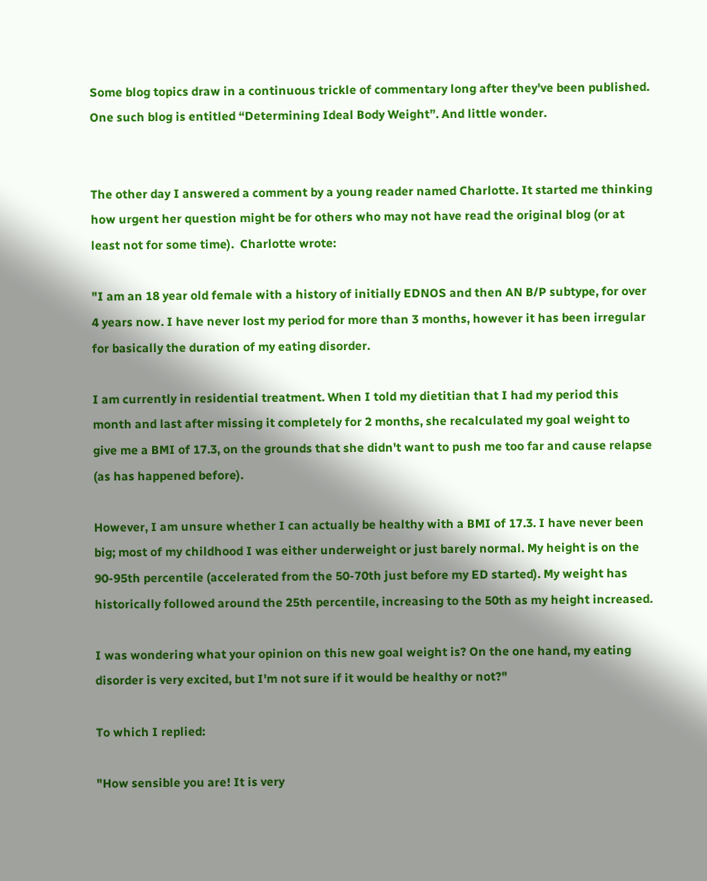Some blog topics draw in a continuous trickle of commentary long after they've been published.  One such blog is entitled “Determining Ideal Body Weight”. And little wonder.


The other day I answered a comment by a young reader named Charlotte. It started me thinking how urgent her question might be for others who may not have read the original blog (or at least not for some time).  Charlotte wrote:

"I am an 18 year old female with a history of initially EDNOS and then AN B/P subtype, for over 4 years now. I have never lost my period for more than 3 months, however it has been irregular for basically the duration of my eating disorder.

I am currently in residential treatment. When I told my dietitian that I had my period this month and last after missing it completely for 2 months, she recalculated my goal weight to give me a BMI of 17.3, on the grounds that she didn't want to push me too far and cause relapse (as has happened before).

However, I am unsure whether I can actually be healthy with a BMI of 17.3. I have never been big; most of my childhood I was either underweight or just barely normal. My height is on the 90-95th percentile (accelerated from the 50-70th just before my ED started). My weight has historically followed around the 25th percentile, increasing to the 50th as my height increased.

I was wondering what your opinion on this new goal weight is? On the one hand, my eating disorder is very excited, but I'm not sure if it would be healthy or not?"

To which I replied:

"How sensible you are! It is very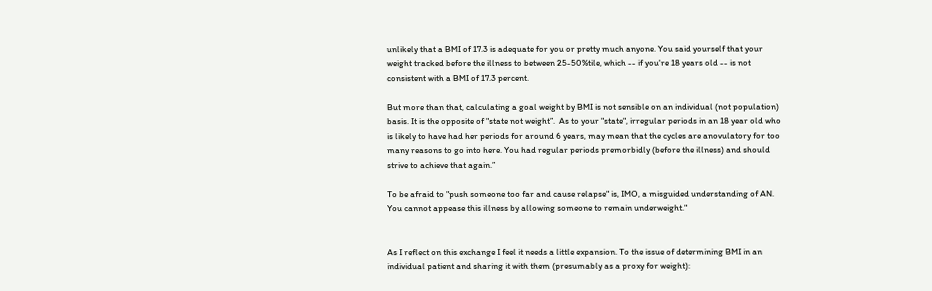unlikely that a BMI of 17.3 is adequate for you or pretty much anyone. You said yourself that your weight tracked before the illness to between 25-50%tile, which -- if you're 18 years old -- is not consistent with a BMI of 17.3 percent.

But more than that, calculating a goal weight by BMI is not sensible on an individual (not population) basis. It is the opposite of "state not weight”.  As to your "state", irregular periods in an 18 year old who is likely to have had her periods for around 6 years, may mean that the cycles are anovulatory for too many reasons to go into here. You had regular periods premorbidly (before the illness) and should strive to achieve that again.”

To be afraid to "push someone too far and cause relapse" is, IMO, a misguided understanding of AN. You cannot appease this illness by allowing someone to remain underweight."


As I reflect on this exchange I feel it needs a little expansion. To the issue of determining BMI in an individual patient and sharing it with them (presumably as a proxy for weight):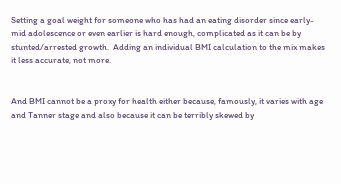Setting a goal weight for someone who has had an eating disorder since early-mid adolescence or even earlier is hard enough, complicated as it can be by stunted/arrested growth.  Adding an individual BMI calculation to the mix makes it less accurate, not more.


And BMI cannot be a proxy for health either because, famously, it varies with age and Tanner stage and also because it can be terribly skewed by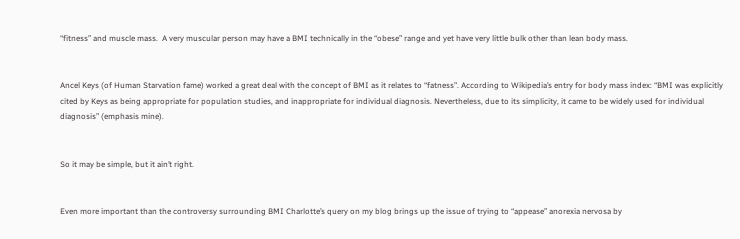“fitness” and muscle mass.  A very muscular person may have a BMI technically in the “obese” range and yet have very little bulk other than lean body mass.


Ancel Keys (of Human Starvation fame) worked a great deal with the concept of BMI as it relates to “fatness”. According to Wikipedia’s entry for body mass index: “BMI was explicitly cited by Keys as being appropriate for population studies, and inappropriate for individual diagnosis. Nevertheless, due to its simplicity, it came to be widely used for individual diagnosis” (emphasis mine).


So it may be simple, but it ain’t right.


Even more important than the controversy surrounding BMI Charlotte’s query on my blog brings up the issue of trying to “appease” anorexia nervosa by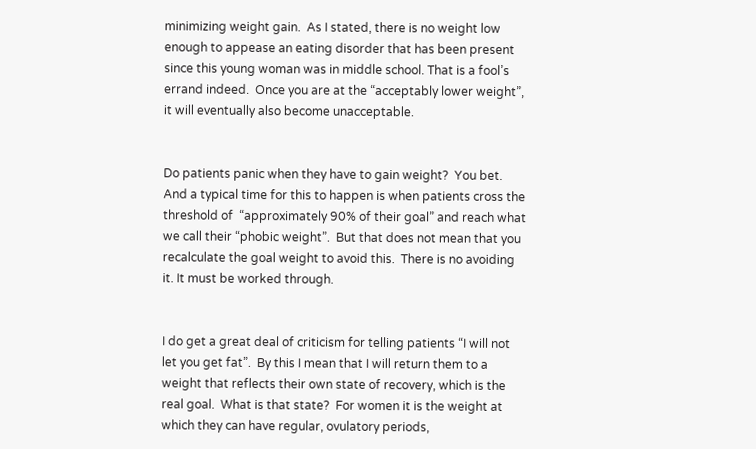minimizing weight gain.  As I stated, there is no weight low enough to appease an eating disorder that has been present since this young woman was in middle school. That is a fool’s errand indeed.  Once you are at the “acceptably lower weight”, it will eventually also become unacceptable.


Do patients panic when they have to gain weight?  You bet.  And a typical time for this to happen is when patients cross the threshold of  “approximately 90% of their goal” and reach what we call their “phobic weight”.  But that does not mean that you recalculate the goal weight to avoid this.  There is no avoiding it. It must be worked through.


I do get a great deal of criticism for telling patients “I will not let you get fat”.  By this I mean that I will return them to a weight that reflects their own state of recovery, which is the real goal.  What is that state?  For women it is the weight at which they can have regular, ovulatory periods,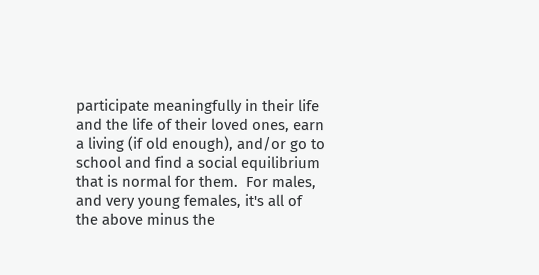participate meaningfully in their life and the life of their loved ones, earn a living (if old enough), and/or go to school and find a social equilibrium that is normal for them.  For males, and very young females, it's all of the above minus the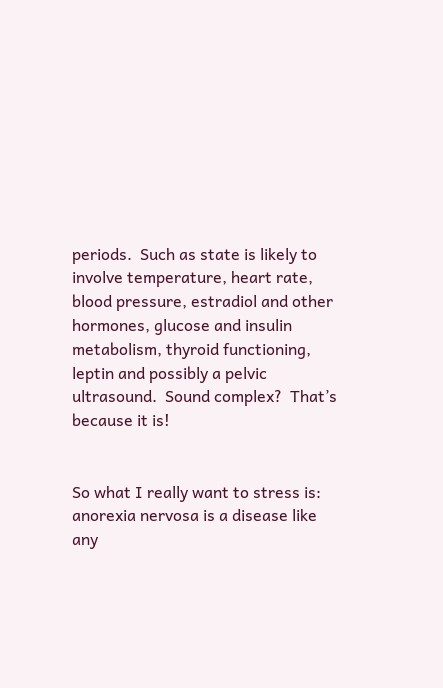periods.  Such as state is likely to involve temperature, heart rate, blood pressure, estradiol and other hormones, glucose and insulin metabolism, thyroid functioning, leptin and possibly a pelvic ultrasound.  Sound complex?  That’s because it is!


So what I really want to stress is: anorexia nervosa is a disease like any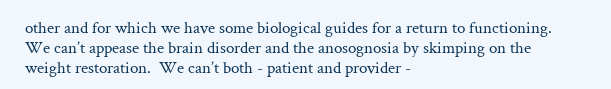other and for which we have some biological guides for a return to functioning.  We can’t appease the brain disorder and the anosognosia by skimping on the weight restoration.  We can’t both - patient and provider -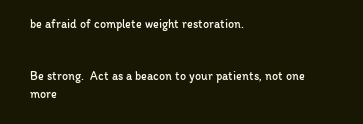be afraid of complete weight restoration.


Be strong.  Act as a beacon to your patients, not one more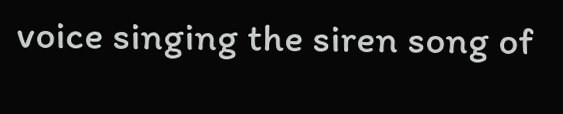voice singing the siren song of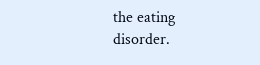the eating disorder.